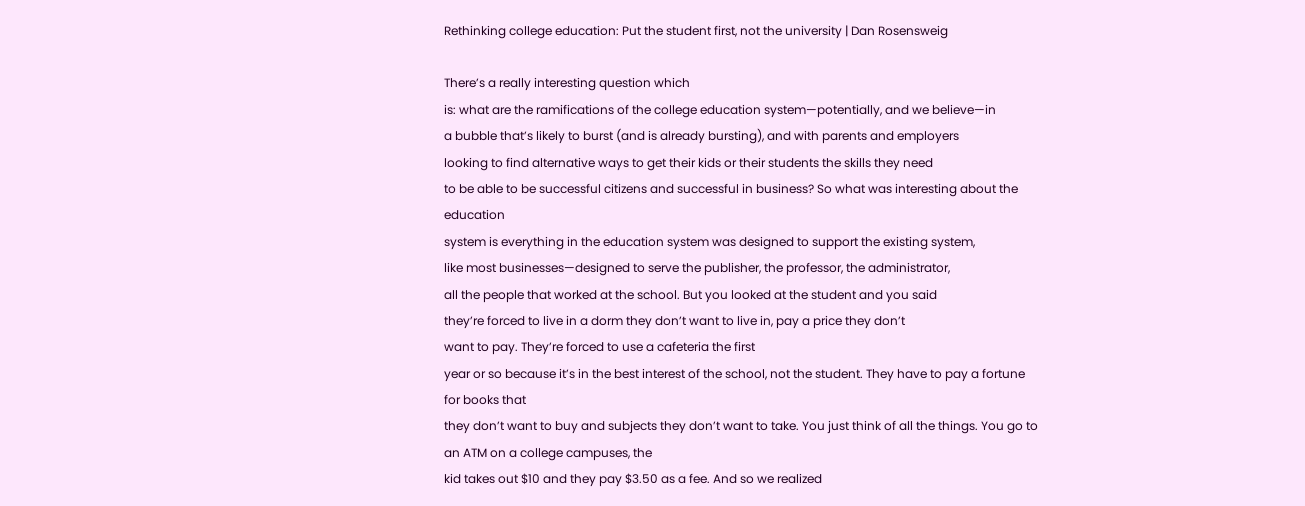Rethinking college education: Put the student first, not the university | Dan Rosensweig

There’s a really interesting question which
is: what are the ramifications of the college education system—potentially, and we believe—in
a bubble that’s likely to burst (and is already bursting), and with parents and employers
looking to find alternative ways to get their kids or their students the skills they need
to be able to be successful citizens and successful in business? So what was interesting about the education
system is everything in the education system was designed to support the existing system,
like most businesses—designed to serve the publisher, the professor, the administrator,
all the people that worked at the school. But you looked at the student and you said
they’re forced to live in a dorm they don’t want to live in, pay a price they don’t
want to pay. They’re forced to use a cafeteria the first
year or so because it’s in the best interest of the school, not the student. They have to pay a fortune for books that
they don’t want to buy and subjects they don’t want to take. You just think of all the things. You go to an ATM on a college campuses, the
kid takes out $10 and they pay $3.50 as a fee. And so we realized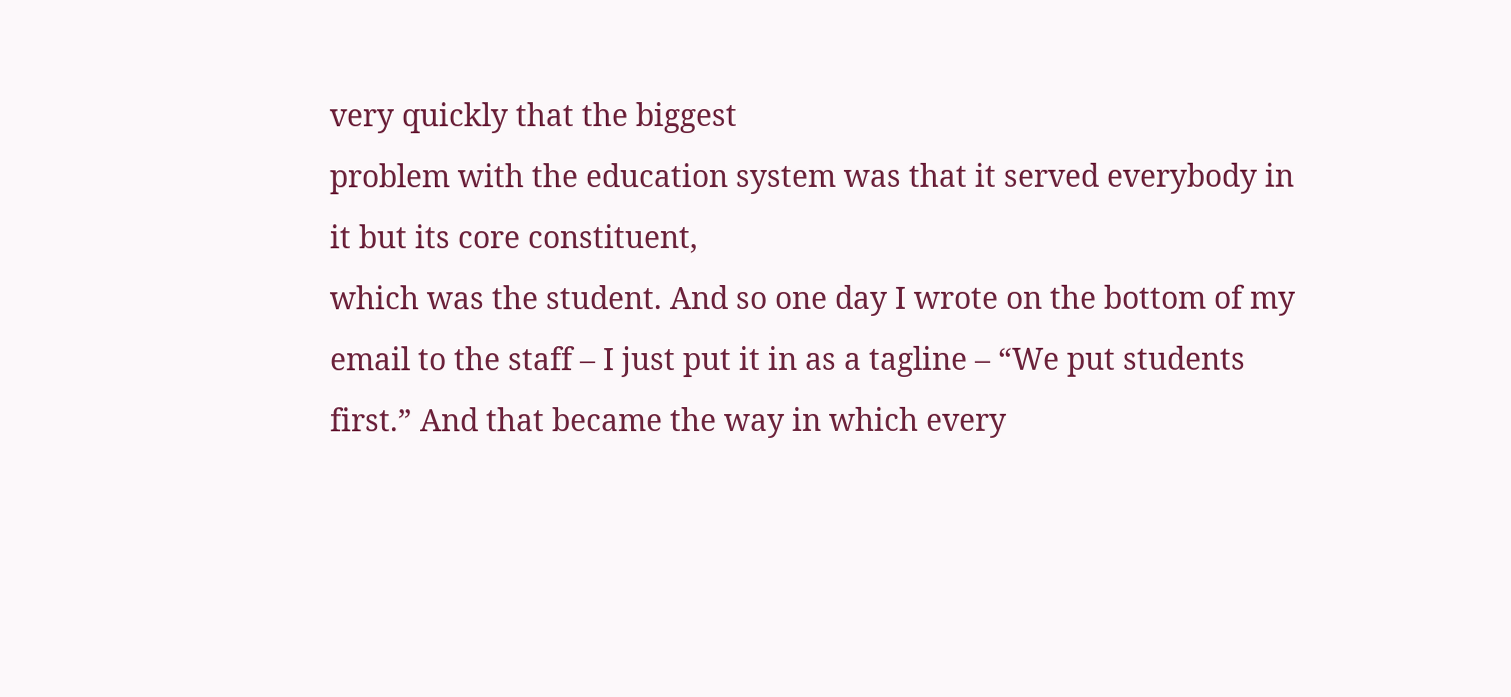very quickly that the biggest
problem with the education system was that it served everybody in it but its core constituent,
which was the student. And so one day I wrote on the bottom of my
email to the staff – I just put it in as a tagline – “We put students first.” And that became the way in which every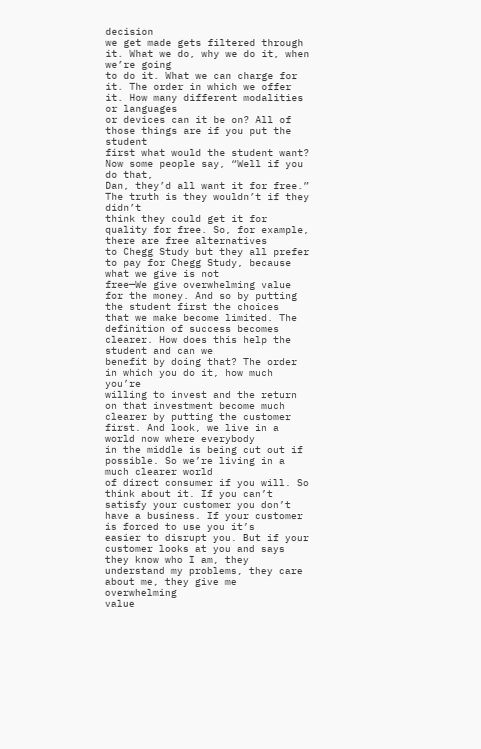decision
we get made gets filtered through it. What we do, why we do it, when we’re going
to do it. What we can charge for it. The order in which we offer it. How many different modalities or languages
or devices can it be on? All of those things are if you put the student
first what would the student want? Now some people say, “Well if you do that,
Dan, they’d all want it for free.” The truth is they wouldn’t if they didn’t
think they could get it for quality for free. So, for example, there are free alternatives
to Chegg Study but they all prefer to pay for Chegg Study, because what we give is not
free—We give overwhelming value for the money. And so by putting the student first the choices
that we make become limited. The definition of success becomes clearer. How does this help the student and can we
benefit by doing that? The order in which you do it, how much you’re
willing to invest and the return on that investment become much clearer by putting the customer
first. And look, we live in a world now where everybody
in the middle is being cut out if possible. So we’re living in a much clearer world
of direct consumer if you will. So think about it. If you can’t satisfy your customer you don’t
have a business. If your customer is forced to use you it’s
easier to disrupt you. But if your customer looks at you and says
they know who I am, they understand my problems, they care about me, they give me overwhelming
value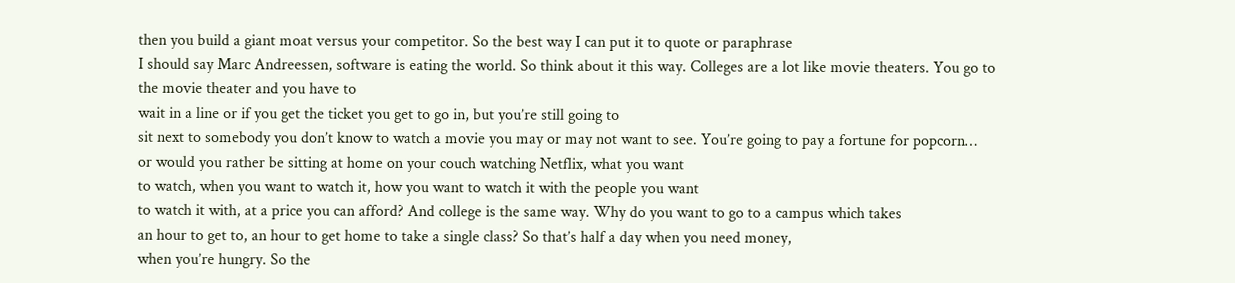then you build a giant moat versus your competitor. So the best way I can put it to quote or paraphrase
I should say Marc Andreessen, software is eating the world. So think about it this way. Colleges are a lot like movie theaters. You go to the movie theater and you have to
wait in a line or if you get the ticket you get to go in, but you’re still going to
sit next to somebody you don’t know to watch a movie you may or may not want to see. You’re going to pay a fortune for popcorn…
or would you rather be sitting at home on your couch watching Netflix, what you want
to watch, when you want to watch it, how you want to watch it with the people you want
to watch it with, at a price you can afford? And college is the same way. Why do you want to go to a campus which takes
an hour to get to, an hour to get home to take a single class? So that’s half a day when you need money,
when you’re hungry. So the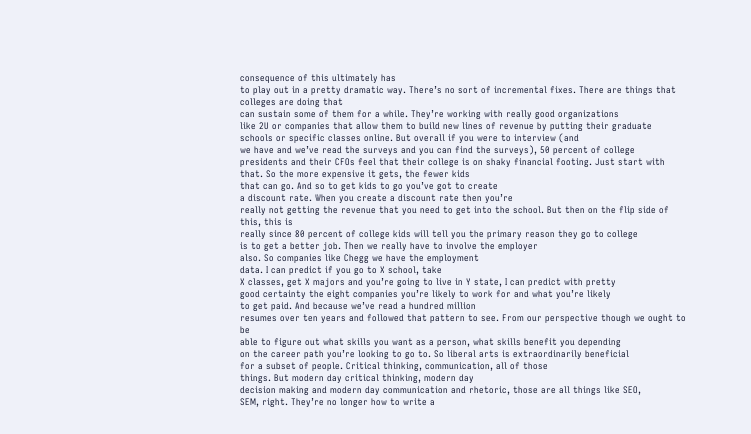consequence of this ultimately has
to play out in a pretty dramatic way. There’s no sort of incremental fixes. There are things that colleges are doing that
can sustain some of them for a while. They’re working with really good organizations
like 2U or companies that allow them to build new lines of revenue by putting their graduate
schools or specific classes online. But overall if you were to interview (and
we have and we’ve read the surveys and you can find the surveys), 50 percent of college
presidents and their CFOs feel that their college is on shaky financial footing. Just start with that. So the more expensive it gets, the fewer kids
that can go. And so to get kids to go you’ve got to create
a discount rate. When you create a discount rate then you’re
really not getting the revenue that you need to get into the school. But then on the flip side of this, this is
really since 80 percent of college kids will tell you the primary reason they go to college
is to get a better job. Then we really have to involve the employer
also. So companies like Chegg we have the employment
data. I can predict if you go to X school, take
X classes, get X majors and you’re going to live in Y state, I can predict with pretty
good certainty the eight companies you’re likely to work for and what you’re likely
to get paid. And because we’ve read a hundred million
resumes over ten years and followed that pattern to see. From our perspective though we ought to be
able to figure out what skills you want as a person, what skills benefit you depending
on the career path you’re looking to go to. So liberal arts is extraordinarily beneficial
for a subset of people. Critical thinking, communication, all of those
things. But modern day critical thinking, modern day
decision making and modern day communication and rhetoric, those are all things like SEO,
SEM, right. They’re no longer how to write a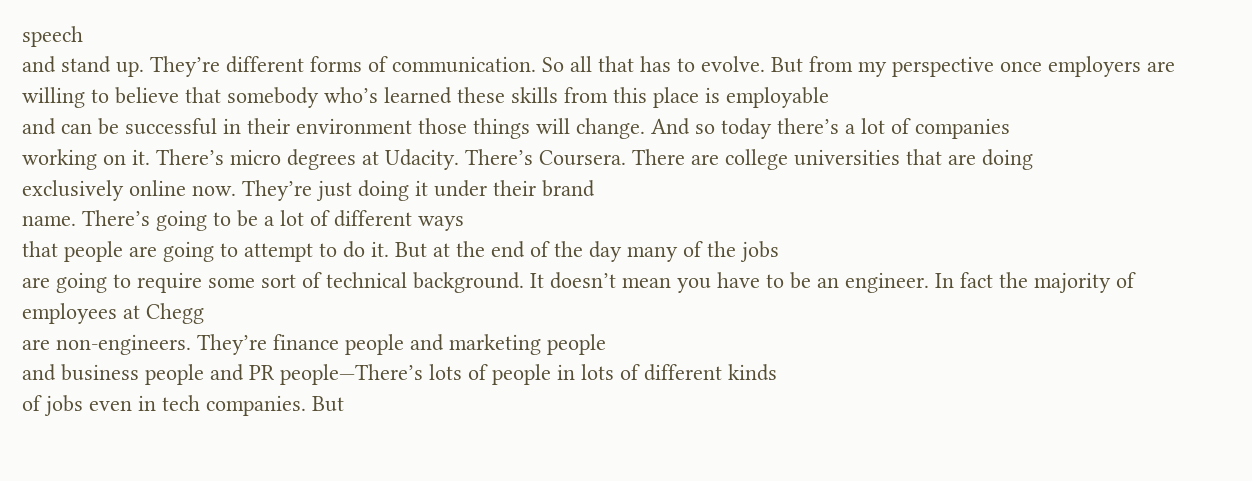speech
and stand up. They’re different forms of communication. So all that has to evolve. But from my perspective once employers are
willing to believe that somebody who’s learned these skills from this place is employable
and can be successful in their environment those things will change. And so today there’s a lot of companies
working on it. There’s micro degrees at Udacity. There’s Coursera. There are college universities that are doing
exclusively online now. They’re just doing it under their brand
name. There’s going to be a lot of different ways
that people are going to attempt to do it. But at the end of the day many of the jobs
are going to require some sort of technical background. It doesn’t mean you have to be an engineer. In fact the majority of employees at Chegg
are non-engineers. They’re finance people and marketing people
and business people and PR people—There’s lots of people in lots of different kinds
of jobs even in tech companies. But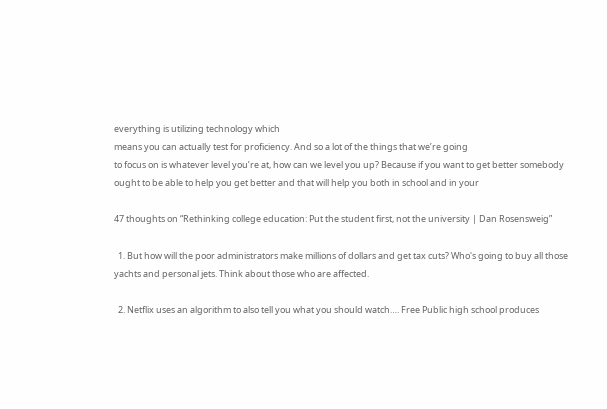everything is utilizing technology which
means you can actually test for proficiency. And so a lot of the things that we’re going
to focus on is whatever level you’re at, how can we level you up? Because if you want to get better somebody
ought to be able to help you get better and that will help you both in school and in your

47 thoughts on “Rethinking college education: Put the student first, not the university | Dan Rosensweig”

  1. But how will the poor administrators make millions of dollars and get tax cuts? Who's going to buy all those yachts and personal jets. Think about those who are affected.

  2. Netflix uses an algorithm to also tell you what you should watch…. Free Public high school produces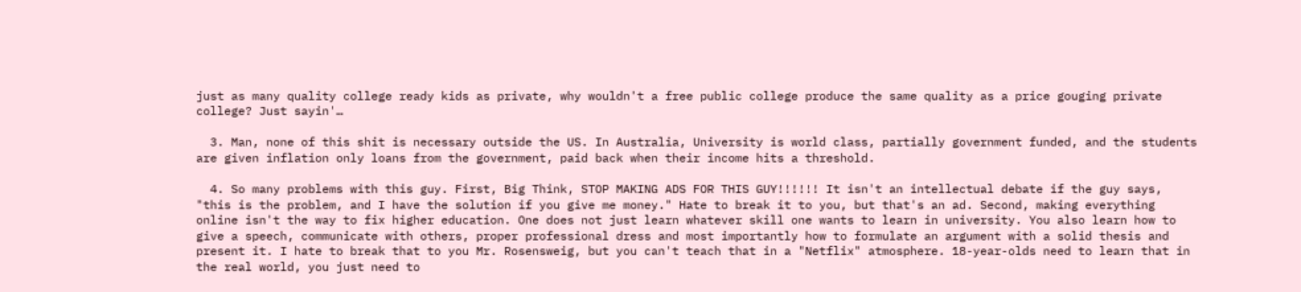just as many quality college ready kids as private, why wouldn't a free public college produce the same quality as a price gouging private college? Just sayin'…

  3. Man, none of this shit is necessary outside the US. In Australia, University is world class, partially government funded, and the students are given inflation only loans from the government, paid back when their income hits a threshold.

  4. So many problems with this guy. First, Big Think, STOP MAKING ADS FOR THIS GUY!!!!!! It isn't an intellectual debate if the guy says, "this is the problem, and I have the solution if you give me money." Hate to break it to you, but that's an ad. Second, making everything online isn't the way to fix higher education. One does not just learn whatever skill one wants to learn in university. You also learn how to give a speech, communicate with others, proper professional dress and most importantly how to formulate an argument with a solid thesis and present it. I hate to break that to you Mr. Rosensweig, but you can't teach that in a "Netflix" atmosphere. 18-year-olds need to learn that in the real world, you just need to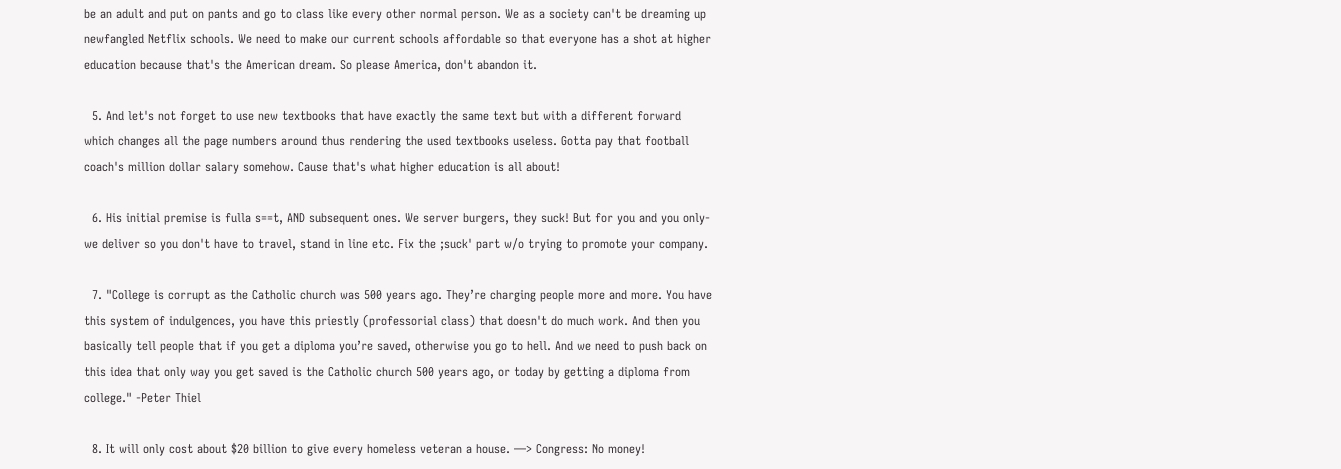be an adult and put on pants and go to class like every other normal person. We as a society can't be dreaming up newfangled Netflix schools. We need to make our current schools affordable so that everyone has a shot at higher education because that's the American dream. So please America, don't abandon it.

  5. And let's not forget to use new textbooks that have exactly the same text but with a different forward which changes all the page numbers around thus rendering the used textbooks useless. Gotta pay that football coach's million dollar salary somehow. Cause that's what higher education is all about!

  6. His initial premise is fulla s==t, AND subsequent ones. We server burgers, they suck! But for you and you only-we deliver so you don't have to travel, stand in line etc. Fix the ;suck' part w/o trying to promote your company.

  7. "College is corrupt as the Catholic church was 500 years ago. They’re charging people more and more. You have this system of indulgences, you have this priestly (professorial class) that doesn't do much work. And then you basically tell people that if you get a diploma you’re saved, otherwise you go to hell. And we need to push back on this idea that only way you get saved is the Catholic church 500 years ago, or today by getting a diploma from college." -Peter Thiel

  8. It will only cost about $20 billion to give every homeless veteran a house. —> Congress: No money!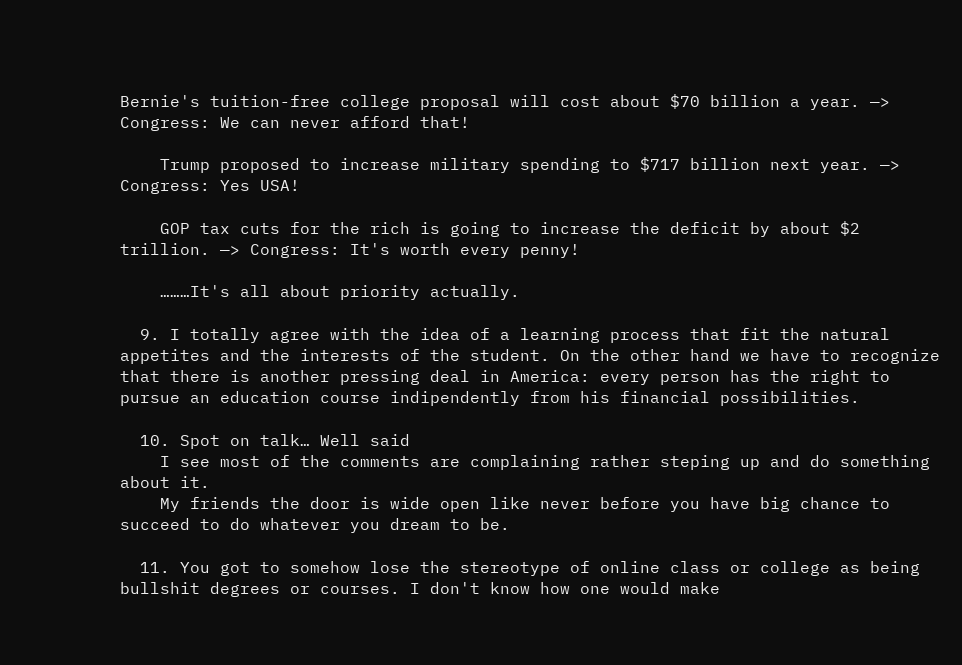Bernie's tuition-free college proposal will cost about $70 billion a year. —> Congress: We can never afford that!

    Trump proposed to increase military spending to $717 billion next year. —> Congress: Yes USA!

    GOP tax cuts for the rich is going to increase the deficit by about $2 trillion. —> Congress: It's worth every penny!

    ………It's all about priority actually.

  9. I totally agree with the idea of a learning process that fit the natural appetites and the interests of the student. On the other hand we have to recognize that there is another pressing deal in America: every person has the right to pursue an education course indipendently from his financial possibilities.

  10. Spot on talk… Well said
    I see most of the comments are complaining rather steping up and do something about it.
    My friends the door is wide open like never before you have big chance to succeed to do whatever you dream to be.

  11. You got to somehow lose the stereotype of online class or college as being bullshit degrees or courses. I don't know how one would make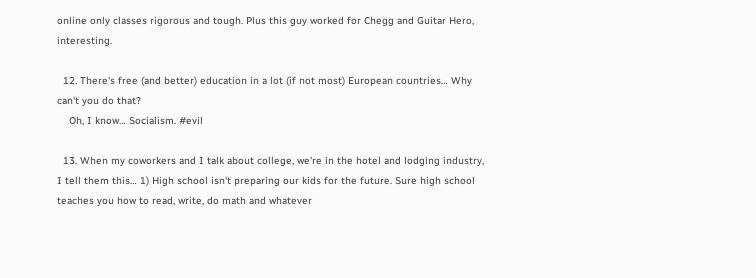online only classes rigorous and tough. Plus this guy worked for Chegg and Guitar Hero, interesting.

  12. There's free (and better) education in a lot (if not most) European countries… Why can't you do that?
    Oh, I know… Socialism. #evil

  13. When my coworkers and I talk about college, we're in the hotel and lodging industry, I tell them this… 1) High school isn't preparing our kids for the future. Sure high school teaches you how to read, write, do math and whatever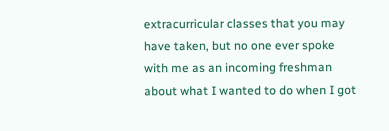extracurricular classes that you may have taken, but no one ever spoke with me as an incoming freshman about what I wanted to do when I got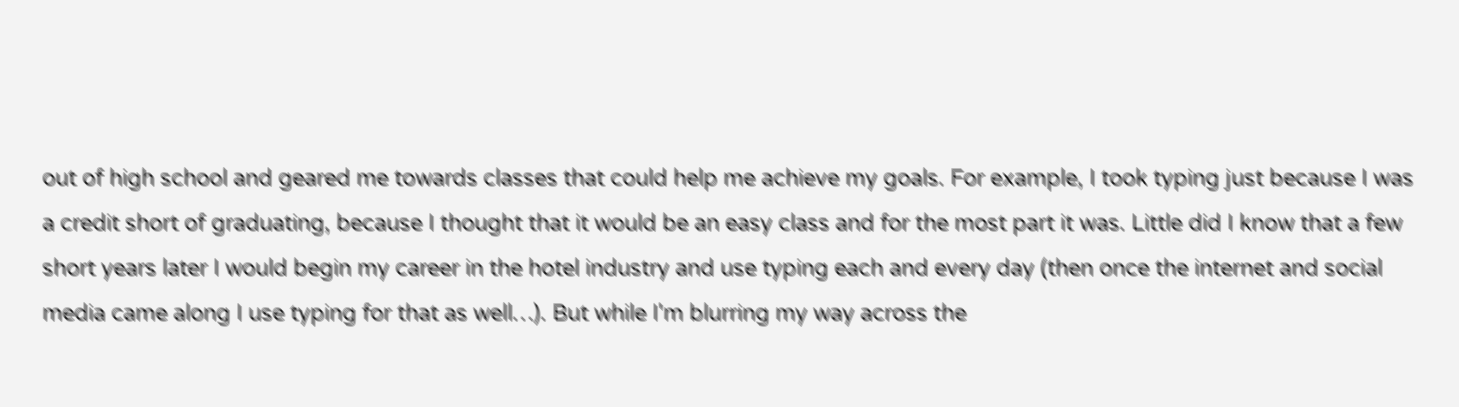out of high school and geared me towards classes that could help me achieve my goals. For example, I took typing just because I was a credit short of graduating, because I thought that it would be an easy class and for the most part it was. Little did I know that a few short years later I would begin my career in the hotel industry and use typing each and every day (then once the internet and social media came along I use typing for that as well…). But while I'm blurring my way across the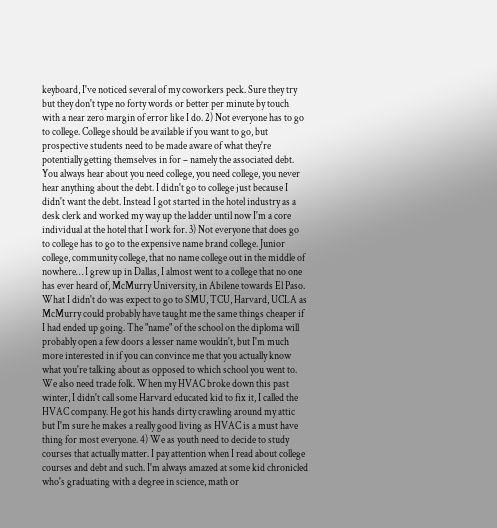keyboard, I've noticed several of my coworkers peck. Sure they try but they don't type no forty words or better per minute by touch with a near zero margin of error like I do. 2) Not everyone has to go to college. College should be available if you want to go, but prospective students need to be made aware of what they're potentially getting themselves in for – namely the associated debt. You always hear about you need college, you need college, you never hear anything about the debt. I didn't go to college just because I didn't want the debt. Instead I got started in the hotel industry as a desk clerk and worked my way up the ladder until now I'm a core individual at the hotel that I work for. 3) Not everyone that does go to college has to go to the expensive name brand college. Junior college, community college, that no name college out in the middle of nowhere… I grew up in Dallas, I almost went to a college that no one has ever heard of, McMurry University, in Abilene towards El Paso. What I didn't do was expect to go to SMU, TCU, Harvard, UCLA as McMurry could probably have taught me the same things cheaper if I had ended up going. The "name" of the school on the diploma will probably open a few doors a lesser name wouldn't, but I'm much more interested in if you can convince me that you actually know what you're talking about as opposed to which school you went to. We also need trade folk. When my HVAC broke down this past winter, I didn't call some Harvard educated kid to fix it, I called the HVAC company. He got his hands dirty crawling around my attic but I'm sure he makes a really good living as HVAC is a must have thing for most everyone. 4) We as youth need to decide to study courses that actually matter. I pay attention when I read about college courses and debt and such. I'm always amazed at some kid chronicled who's graduating with a degree in science, math or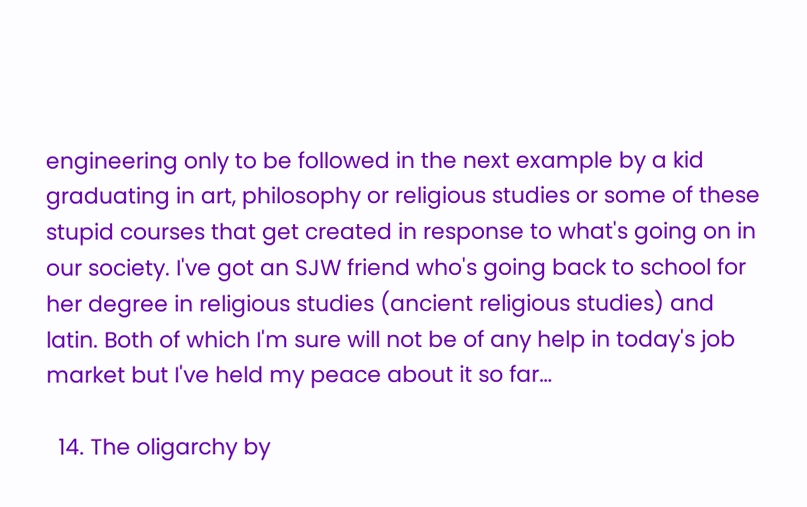engineering only to be followed in the next example by a kid graduating in art, philosophy or religious studies or some of these stupid courses that get created in response to what's going on in our society. I've got an SJW friend who's going back to school for her degree in religious studies (ancient religious studies) and latin. Both of which I'm sure will not be of any help in today's job market but I've held my peace about it so far…

  14. The oligarchy by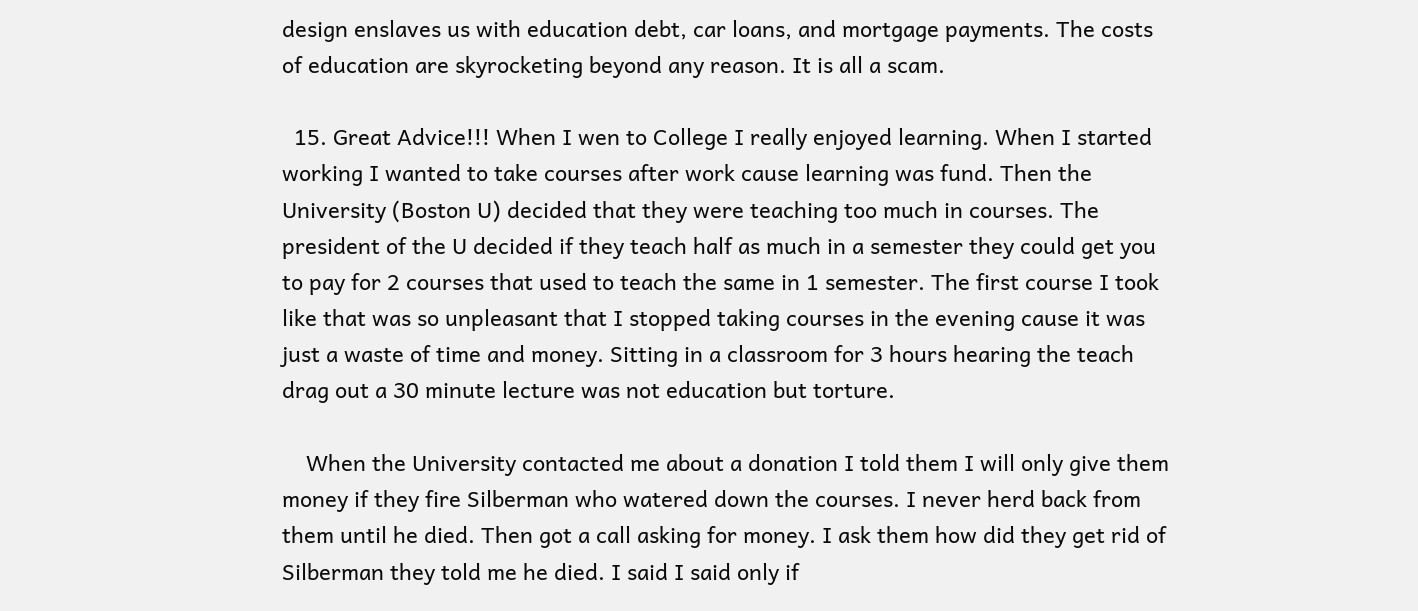design enslaves us with education debt, car loans, and mortgage payments. The costs of education are skyrocketing beyond any reason. It is all a scam.

  15. Great Advice!!! When I wen to College I really enjoyed learning. When I started working I wanted to take courses after work cause learning was fund. Then the University (Boston U) decided that they were teaching too much in courses. The president of the U decided if they teach half as much in a semester they could get you to pay for 2 courses that used to teach the same in 1 semester. The first course I took like that was so unpleasant that I stopped taking courses in the evening cause it was just a waste of time and money. Sitting in a classroom for 3 hours hearing the teach drag out a 30 minute lecture was not education but torture.

    When the University contacted me about a donation I told them I will only give them money if they fire Silberman who watered down the courses. I never herd back from them until he died. Then got a call asking for money. I ask them how did they get rid of Silberman they told me he died. I said I said only if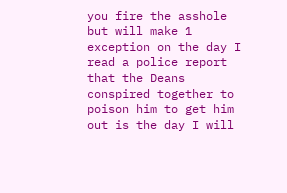you fire the asshole but will make 1 exception on the day I read a police report that the Deans conspired together to poison him to get him out is the day I will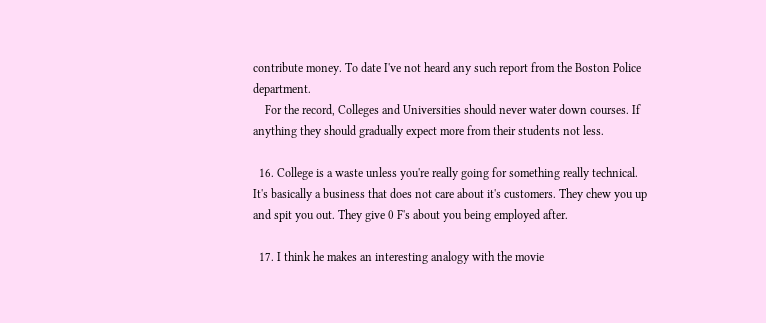contribute money. To date I've not heard any such report from the Boston Police department.
    For the record, Colleges and Universities should never water down courses. If anything they should gradually expect more from their students not less.

  16. College is a waste unless you're really going for something really technical. It's basically a business that does not care about it's customers. They chew you up and spit you out. They give 0 F's about you being employed after.

  17. I think he makes an interesting analogy with the movie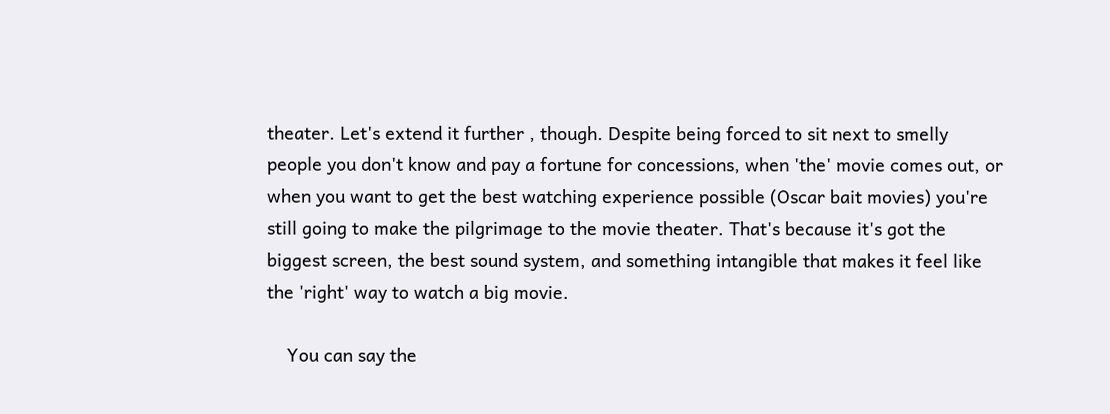theater. Let's extend it further , though. Despite being forced to sit next to smelly people you don't know and pay a fortune for concessions, when 'the' movie comes out, or when you want to get the best watching experience possible (Oscar bait movies) you're still going to make the pilgrimage to the movie theater. That's because it's got the biggest screen, the best sound system, and something intangible that makes it feel like the 'right' way to watch a big movie.

    You can say the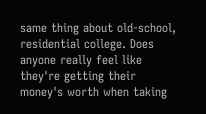same thing about old-school, residential college. Does anyone really feel like they're getting their money's worth when taking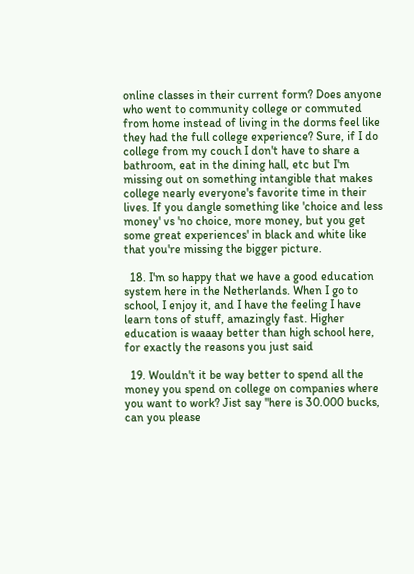online classes in their current form? Does anyone who went to community college or commuted from home instead of living in the dorms feel like they had the full college experience? Sure, if I do college from my couch I don't have to share a bathroom, eat in the dining hall, etc but I'm missing out on something intangible that makes college nearly everyone's favorite time in their lives. If you dangle something like 'choice and less money' vs 'no choice, more money, but you get some great experiences' in black and white like that you're missing the bigger picture.

  18. I'm so happy that we have a good education system here in the Netherlands. When I go to school, I enjoy it, and I have the feeling I have learn tons of stuff, amazingly fast. Higher education is waaay better than high school here, for exactly the reasons you just said

  19. Wouldn't it be way better to spend all the money you spend on college on companies where you want to work? Jist say "here is 30.000 bucks, can you please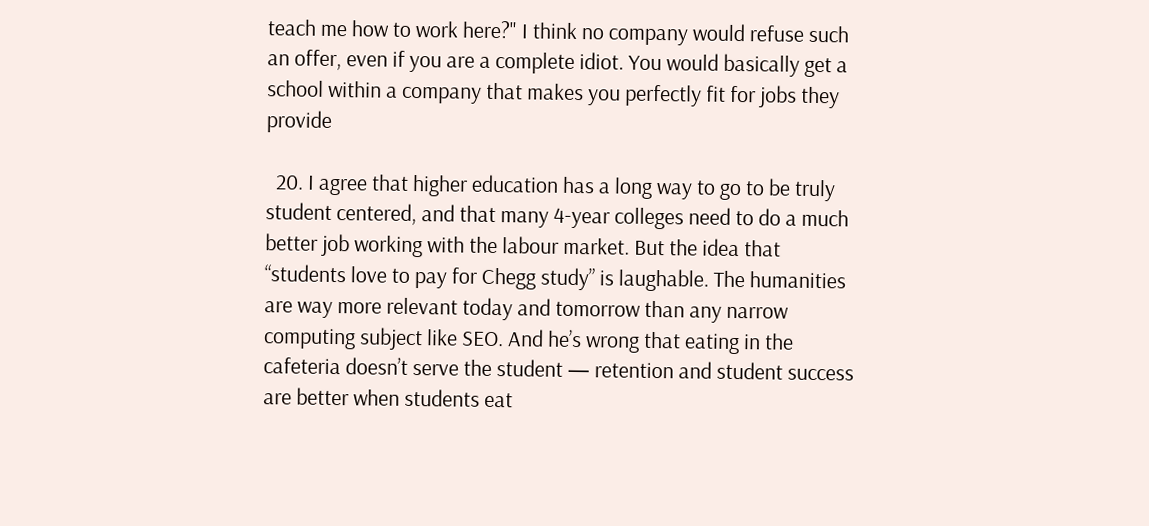teach me how to work here?" I think no company would refuse such an offer, even if you are a complete idiot. You would basically get a school within a company that makes you perfectly fit for jobs they provide

  20. I agree that higher education has a long way to go to be truly student centered, and that many 4-year colleges need to do a much better job working with the labour market. But the idea that “students love to pay for Chegg study” is laughable. The humanities are way more relevant today and tomorrow than any narrow computing subject like SEO. And he’s wrong that eating in the cafeteria doesn’t serve the student — retention and student success are better when students eat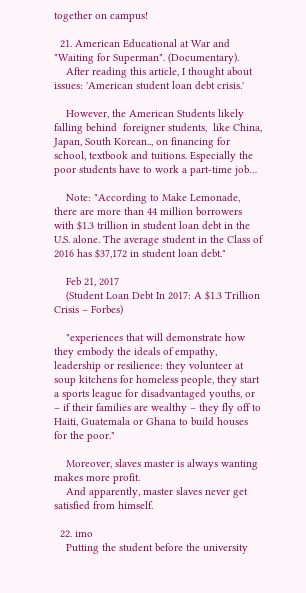together on campus!

  21. American Educational at War and "Waiting for Superman". (Documentary).
    After reading this article, I thought about issues: 'American student loan debt crisis.'

    However, the American Students likely falling behind  foreigner students,  like China, Japan, South Korean.., on financing for school, textbook and tuitions. Especially the poor students have to work a part-time job…

    Note: "According to Make Lemonade, there are more than 44 million borrowers with $1.3 trillion in student loan debt in the U.S. alone. The average student in the Class of 2016 has $37,172 in student loan debt."

    Feb 21, 2017
    (Student Loan Debt In 2017: A $1.3 Trillion Crisis – Forbes)

    "experiences that will demonstrate how they embody the ideals of empathy, leadership or resilience: they volunteer at soup kitchens for homeless people, they start a sports league for disadvantaged youths, or – if their families are wealthy – they fly off to Haiti, Guatemala or Ghana to build houses for the poor."

    Moreover, slaves master is always wanting makes more profit.
    And apparently, master slaves never get satisfied from himself.

  22. imo
    Putting the student before the university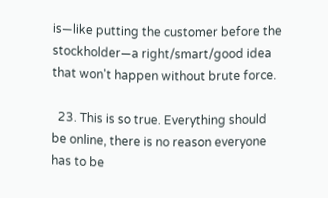is—like putting the customer before the stockholder—a right/smart/good idea that won't happen without brute force.

  23. This is so true. Everything should be online, there is no reason everyone has to be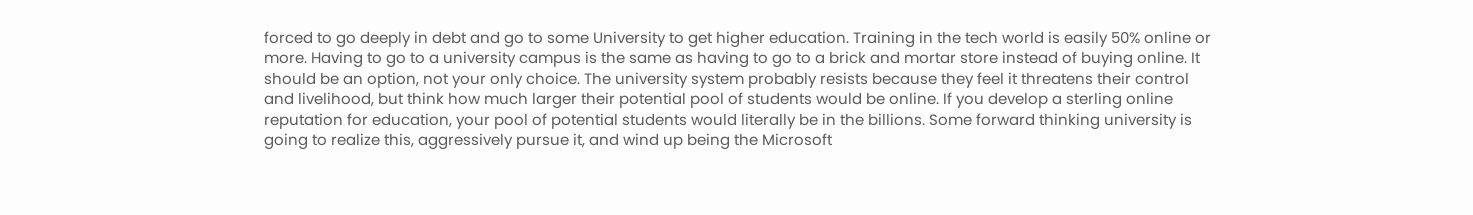forced to go deeply in debt and go to some University to get higher education. Training in the tech world is easily 50% online or more. Having to go to a university campus is the same as having to go to a brick and mortar store instead of buying online. It should be an option, not your only choice. The university system probably resists because they feel it threatens their control and livelihood, but think how much larger their potential pool of students would be online. If you develop a sterling online reputation for education, your pool of potential students would literally be in the billions. Some forward thinking university is going to realize this, aggressively pursue it, and wind up being the Microsoft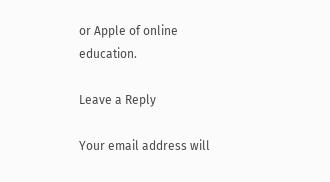or Apple of online education.

Leave a Reply

Your email address will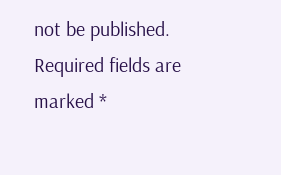not be published. Required fields are marked *